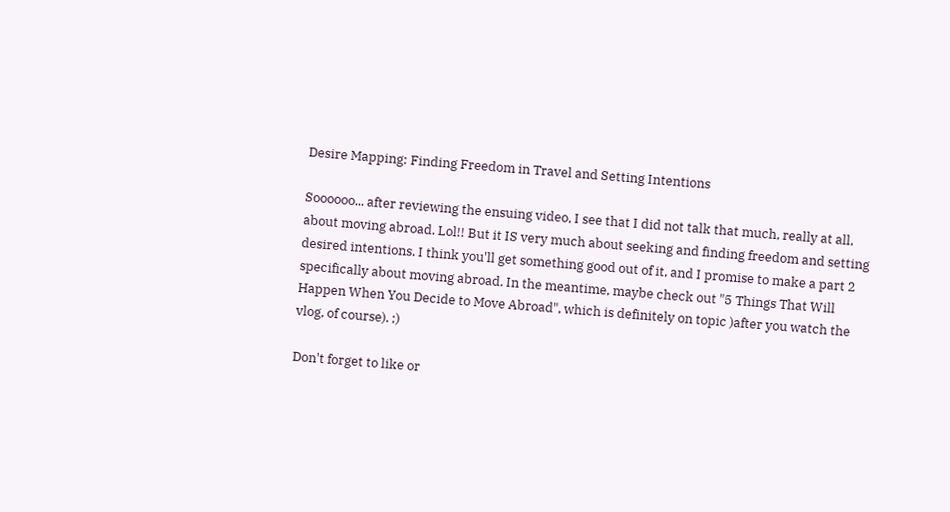Desire Mapping: Finding Freedom in Travel and Setting Intentions

Soooooo... after reviewing the ensuing video, I see that I did not talk that much, really at all, about moving abroad. Lol!! But it IS very much about seeking and finding freedom and setting desired intentions. I think you'll get something good out of it, and I promise to make a part 2 specifically about moving abroad. In the meantime, maybe check out "5 Things That Will Happen When You Decide to Move Abroad", which is definitely on topic )after you watch the vlog, of course). ;)

Don't forget to like or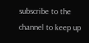subscribe to the channel to keep up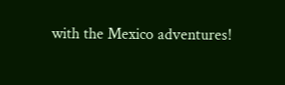with the Mexico adventures!